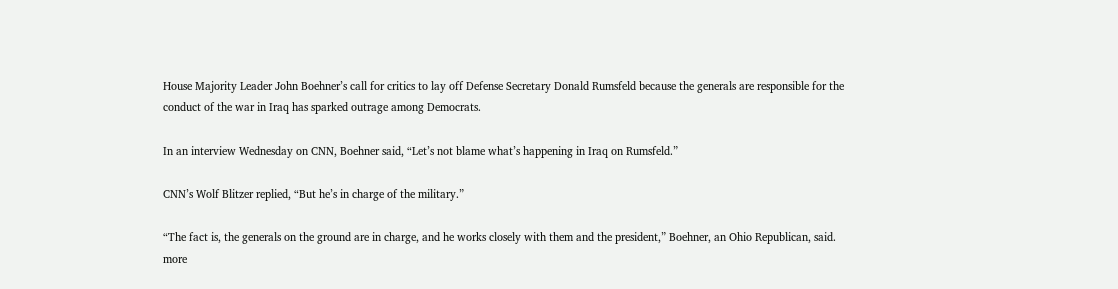House Majority Leader John Boehner’s call for critics to lay off Defense Secretary Donald Rumsfeld because the generals are responsible for the conduct of the war in Iraq has sparked outrage among Democrats.

In an interview Wednesday on CNN, Boehner said, “Let’s not blame what’s happening in Iraq on Rumsfeld.”

CNN’s Wolf Blitzer replied, “But he’s in charge of the military.”

“The fact is, the generals on the ground are in charge, and he works closely with them and the president,” Boehner, an Ohio Republican, said. more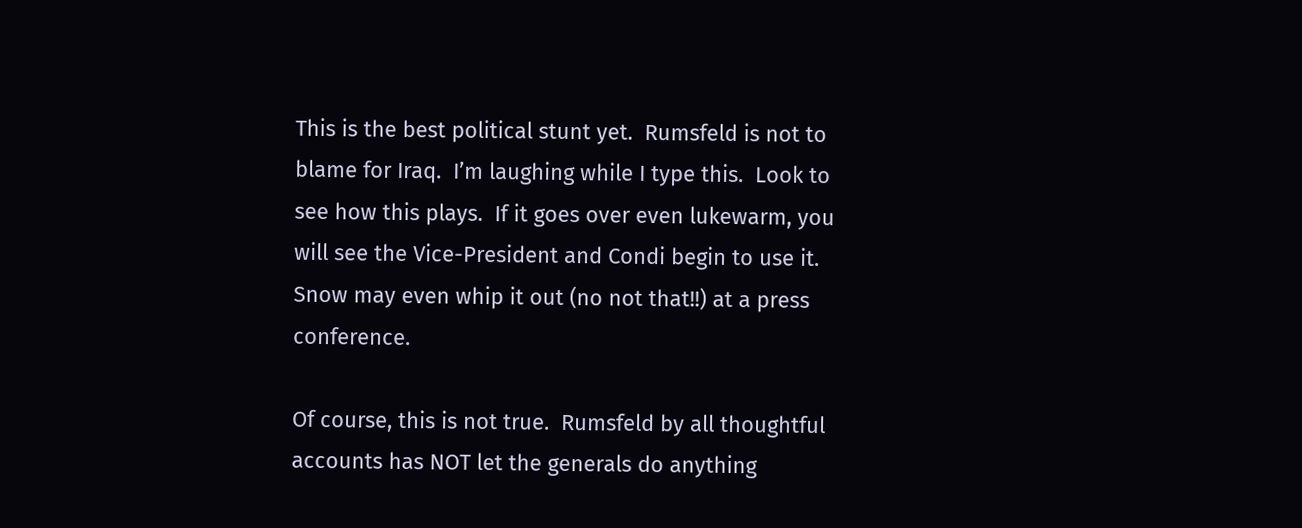This is the best political stunt yet.  Rumsfeld is not to blame for Iraq.  I’m laughing while I type this.  Look to see how this plays.  If it goes over even lukewarm, you will see the Vice-President and Condi begin to use it.  Snow may even whip it out (no not that!!) at a press conference.

Of course, this is not true.  Rumsfeld by all thoughtful accounts has NOT let the generals do anything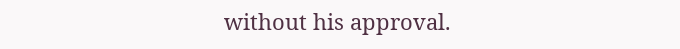without his approval.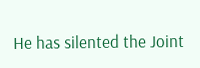He has silented the Joint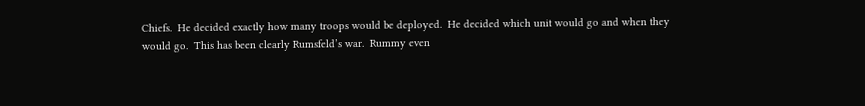Chiefs.  He decided exactly how many troops would be deployed.  He decided which unit would go and when they would go.  This has been clearly Rumsfeld’s war.  Rummy even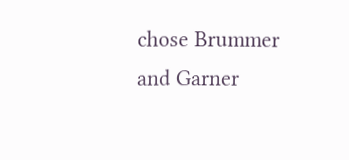chose Brummer and Garner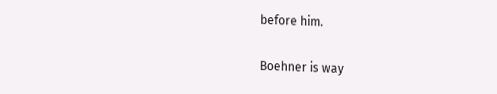before him.

Boehner is way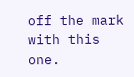off the mark with this one.